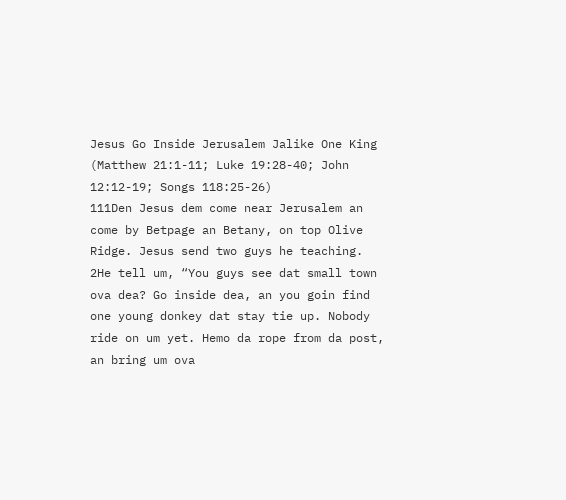Jesus Go Inside Jerusalem Jalike One King
(Matthew 21:1-11; Luke 19:28-40; John 12:12-19; Songs 118:25-26)
111Den Jesus dem come near Jerusalem an come by Betpage an Betany, on top Olive Ridge. Jesus send two guys he teaching. 2He tell um, “You guys see dat small town ova dea? Go inside dea, an you goin find one young donkey dat stay tie up. Nobody ride on um yet. Hemo da rope from da post, an bring um ova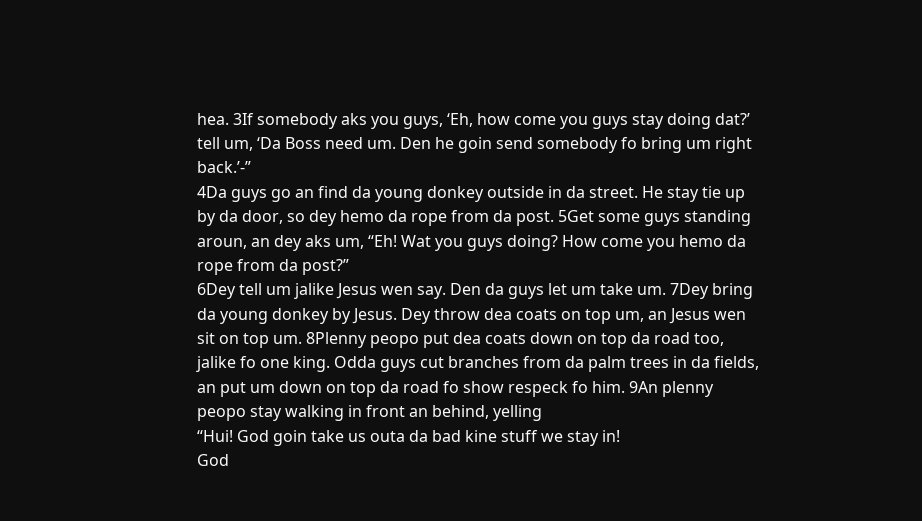hea. 3If somebody aks you guys, ‘Eh, how come you guys stay doing dat?’ tell um, ‘Da Boss need um. Den he goin send somebody fo bring um right back.’-”
4Da guys go an find da young donkey outside in da street. He stay tie up by da door, so dey hemo da rope from da post. 5Get some guys standing aroun, an dey aks um, “Eh! Wat you guys doing? How come you hemo da rope from da post?”
6Dey tell um jalike Jesus wen say. Den da guys let um take um. 7Dey bring da young donkey by Jesus. Dey throw dea coats on top um, an Jesus wen sit on top um. 8Plenny peopo put dea coats down on top da road too, jalike fo one king. Odda guys cut branches from da palm trees in da fields, an put um down on top da road fo show respeck fo him. 9An plenny peopo stay walking in front an behind, yelling
“Hui! God goin take us outa da bad kine stuff we stay in!
God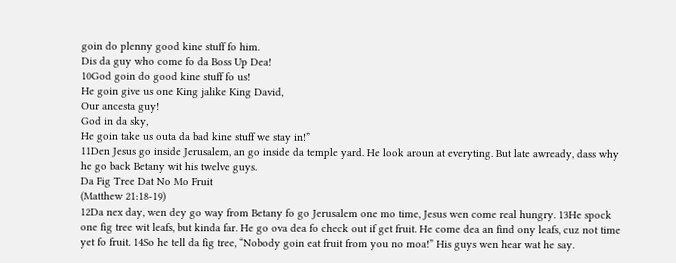goin do plenny good kine stuff fo him.
Dis da guy who come fo da Boss Up Dea!
10God goin do good kine stuff fo us!
He goin give us one King jalike King David,
Our ancesta guy!
God in da sky,
He goin take us outa da bad kine stuff we stay in!”
11Den Jesus go inside Jerusalem, an go inside da temple yard. He look aroun at everyting. But late awready, dass why he go back Betany wit his twelve guys.
Da Fig Tree Dat No Mo Fruit
(Matthew 21:18-19)
12Da nex day, wen dey go way from Betany fo go Jerusalem one mo time, Jesus wen come real hungry. 13He spock one fig tree wit leafs, but kinda far. He go ova dea fo check out if get fruit. He come dea an find ony leafs, cuz not time yet fo fruit. 14So he tell da fig tree, “Nobody goin eat fruit from you no moa!” His guys wen hear wat he say.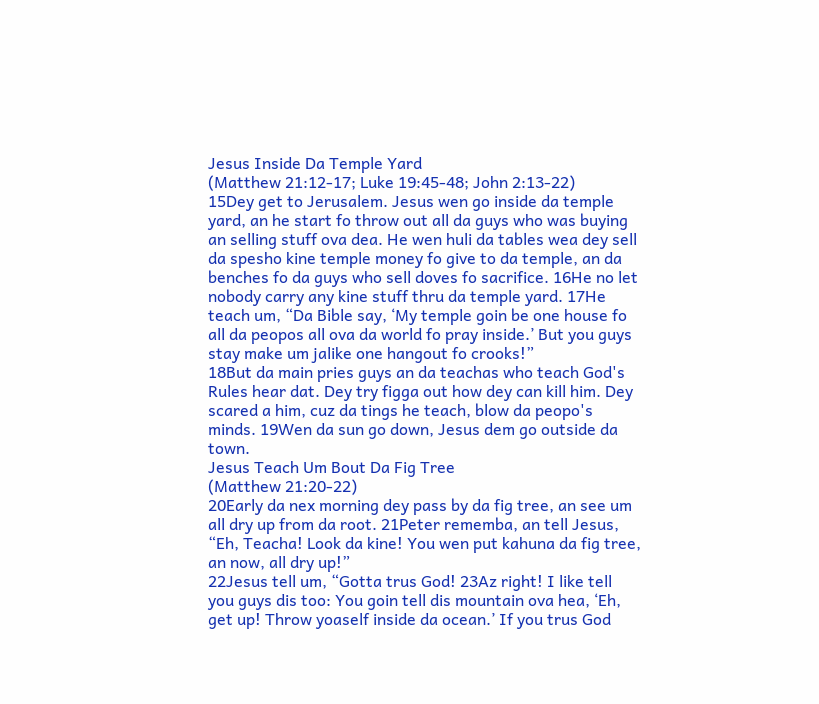Jesus Inside Da Temple Yard
(Matthew 21:12-17; Luke 19:45-48; John 2:13-22)
15Dey get to Jerusalem. Jesus wen go inside da temple yard, an he start fo throw out all da guys who was buying an selling stuff ova dea. He wen huli da tables wea dey sell da spesho kine temple money fo give to da temple, an da benches fo da guys who sell doves fo sacrifice. 16He no let nobody carry any kine stuff thru da temple yard. 17He teach um, “Da Bible say, ‘My temple goin be one house fo all da peopos all ova da world fo pray inside.’ But you guys stay make um jalike one hangout fo crooks!”
18But da main pries guys an da teachas who teach God's Rules hear dat. Dey try figga out how dey can kill him. Dey scared a him, cuz da tings he teach, blow da peopo's minds. 19Wen da sun go down, Jesus dem go outside da town.
Jesus Teach Um Bout Da Fig Tree
(Matthew 21:20-22)
20Early da nex morning dey pass by da fig tree, an see um all dry up from da root. 21Peter rememba, an tell Jesus, “Eh, Teacha! Look da kine! You wen put kahuna da fig tree, an now, all dry up!”
22Jesus tell um, “Gotta trus God! 23Az right! I like tell you guys dis too: You goin tell dis mountain ova hea, ‘Eh, get up! Throw yoaself inside da ocean.’ If you trus God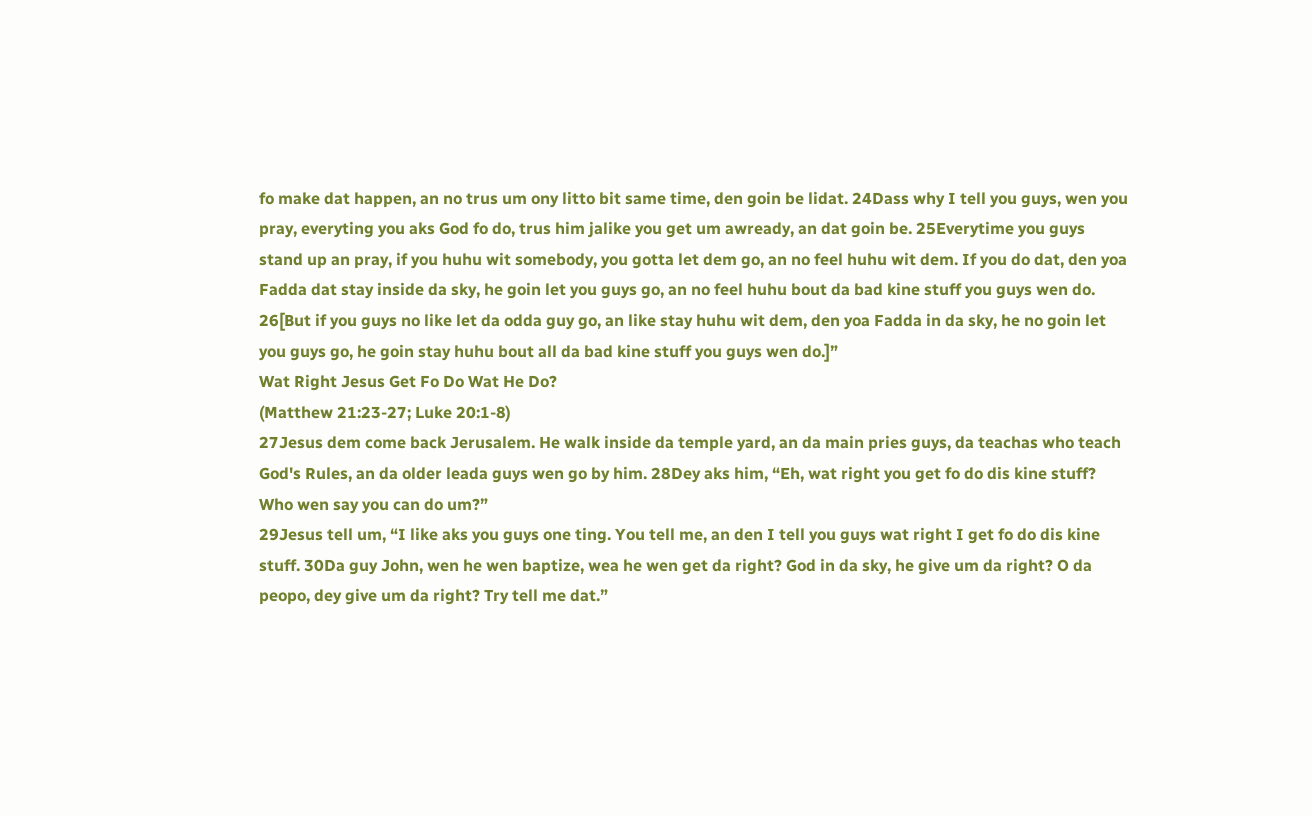fo make dat happen, an no trus um ony litto bit same time, den goin be lidat. 24Dass why I tell you guys, wen you pray, everyting you aks God fo do, trus him jalike you get um awready, an dat goin be. 25Everytime you guys stand up an pray, if you huhu wit somebody, you gotta let dem go, an no feel huhu wit dem. If you do dat, den yoa Fadda dat stay inside da sky, he goin let you guys go, an no feel huhu bout da bad kine stuff you guys wen do. 26[But if you guys no like let da odda guy go, an like stay huhu wit dem, den yoa Fadda in da sky, he no goin let you guys go, he goin stay huhu bout all da bad kine stuff you guys wen do.]”
Wat Right Jesus Get Fo Do Wat He Do?
(Matthew 21:23-27; Luke 20:1-8)
27Jesus dem come back Jerusalem. He walk inside da temple yard, an da main pries guys, da teachas who teach God's Rules, an da older leada guys wen go by him. 28Dey aks him, “Eh, wat right you get fo do dis kine stuff? Who wen say you can do um?”
29Jesus tell um, “I like aks you guys one ting. You tell me, an den I tell you guys wat right I get fo do dis kine stuff. 30Da guy John, wen he wen baptize, wea he wen get da right? God in da sky, he give um da right? O da peopo, dey give um da right? Try tell me dat.”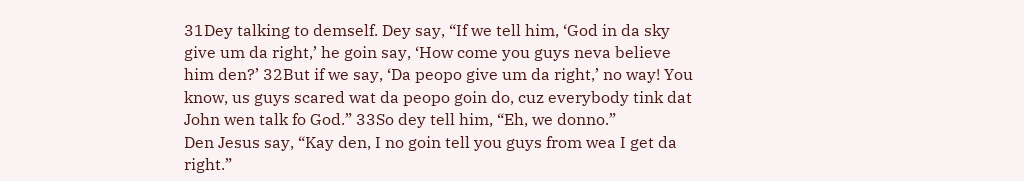31Dey talking to demself. Dey say, “If we tell him, ‘God in da sky give um da right,’ he goin say, ‘How come you guys neva believe him den?’ 32But if we say, ‘Da peopo give um da right,’ no way! You know, us guys scared wat da peopo goin do, cuz everybody tink dat John wen talk fo God.” 33So dey tell him, “Eh, we donno.”
Den Jesus say, “Kay den, I no goin tell you guys from wea I get da right.”